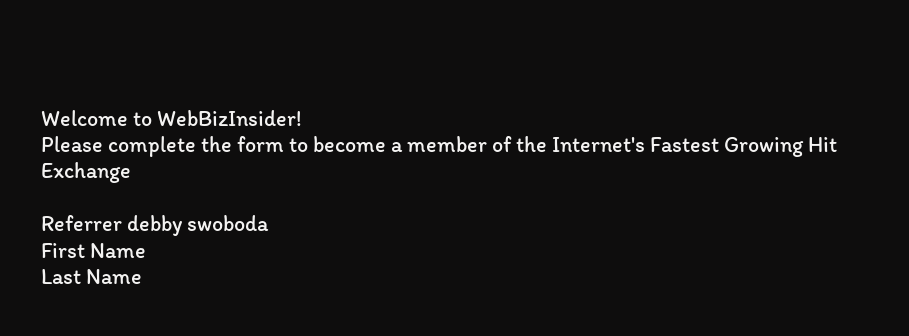Welcome to WebBizInsider!
Please complete the form to become a member of the Internet's Fastest Growing Hit Exchange

Referrer debby swoboda
First Name
Last Name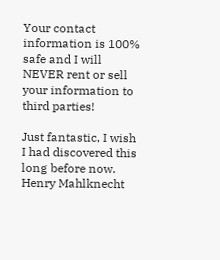Your contact information is 100% safe and I will NEVER rent or sell your information to third parties!

Just fantastic, I wish I had discovered this long before now.
Henry Mahlknecht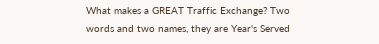What makes a GREAT Traffic Exchange? Two words and two names, they are Year's Served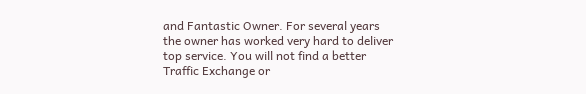and Fantastic Owner. For several years the owner has worked very hard to deliver top service. You will not find a better Traffic Exchange or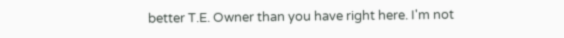better T.E. Owner than you have right here. I'm not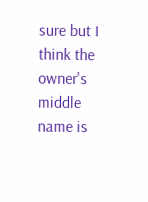sure but I think the owner's middle name is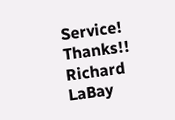Service! Thanks!!
Richard LaBay